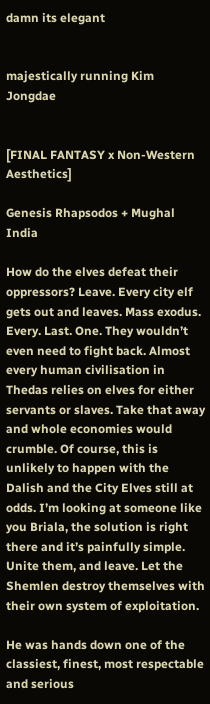damn its elegant


majestically running Kim Jongdae


[FINAL FANTASY x Non-Western Aesthetics]

Genesis Rhapsodos + Mughal India

How do the elves defeat their oppressors? Leave. Every city elf gets out and leaves. Mass exodus. Every. Last. One. They wouldn’t even need to fight back. Almost every human civilisation in Thedas relies on elves for either servants or slaves. Take that away and whole economies would crumble. Of course, this is unlikely to happen with the Dalish and the City Elves still at odds. I’m looking at someone like you Briala, the solution is right there and it’s painfully simple. Unite them, and leave. Let the Shemlen destroy themselves with their own system of exploitation.

He was hands down one of the classiest, finest, most respectable and serious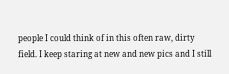people I could think of in this often raw, dirty field. I keep staring at new and new pics and I still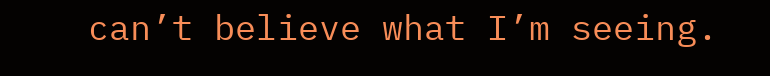can’t believe what I’m seeing.